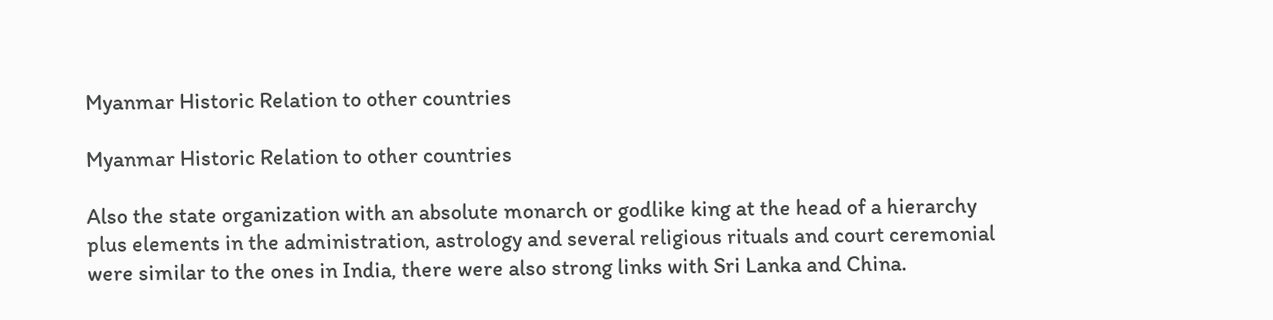Myanmar Historic Relation to other countries

Myanmar Historic Relation to other countries

Also the state organization with an absolute monarch or godlike king at the head of a hierarchy plus elements in the administration, astrology and several religious rituals and court ceremonial were similar to the ones in India, there were also strong links with Sri Lanka and China.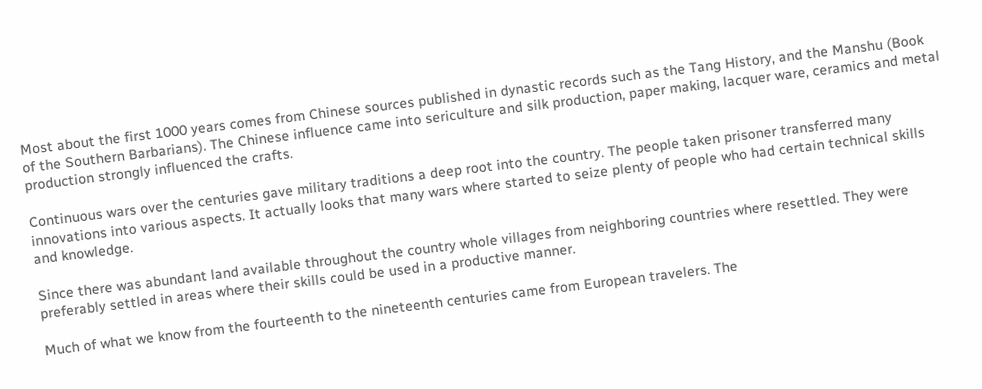Most about the first 1000 years comes from Chinese sources published in dynastic records such as the Tang History, and the Manshu (Book of the Southern Barbarians). The Chinese influence came into sericulture and silk production, paper making, lacquer ware, ceramics and metal production strongly influenced the crafts.

Continuous wars over the centuries gave military traditions a deep root into the country. The people taken prisoner transferred many innovations into various aspects. It actually looks that many wars where started to seize plenty of people who had certain technical skills and knowledge.

Since there was abundant land available throughout the country whole villages from neighboring countries where resettled. They were preferably settled in areas where their skills could be used in a productive manner.

Much of what we know from the fourteenth to the nineteenth centuries came from European travelers. The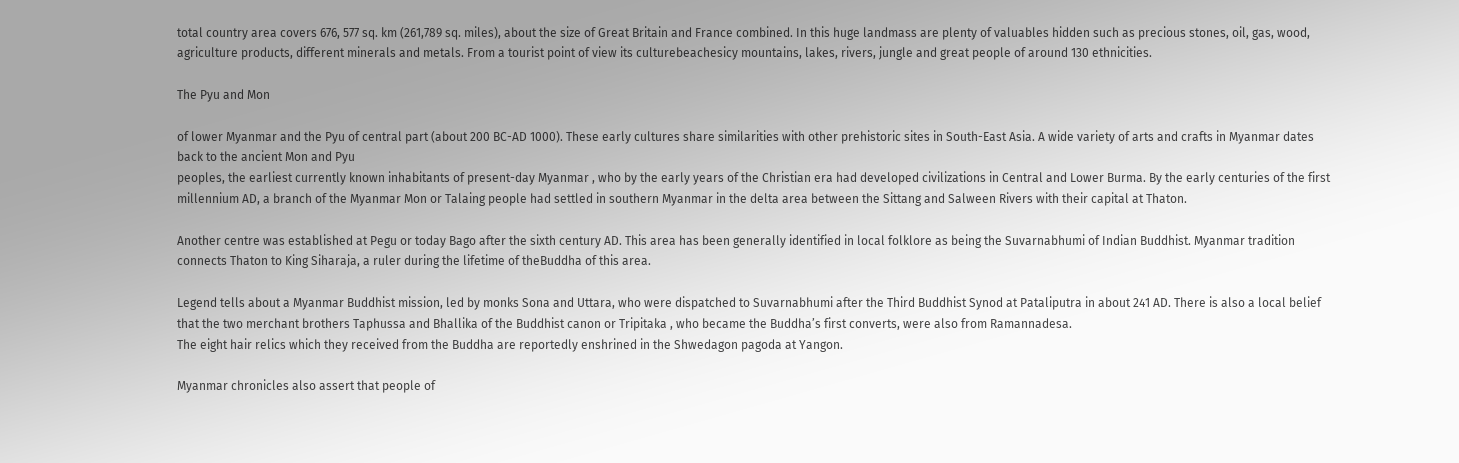total country area covers 676, 577 sq. km (261,789 sq. miles), about the size of Great Britain and France combined. In this huge landmass are plenty of valuables hidden such as precious stones, oil, gas, wood, agriculture products, different minerals and metals. From a tourist point of view its culturebeachesicy mountains, lakes, rivers, jungle and great people of around 130 ethnicities.

The Pyu and Mon

of lower Myanmar and the Pyu of central part (about 200 BC-AD 1000). These early cultures share similarities with other prehistoric sites in South-East Asia. A wide variety of arts and crafts in Myanmar dates back to the ancient Mon and Pyu
peoples, the earliest currently known inhabitants of present-day Myanmar , who by the early years of the Christian era had developed civilizations in Central and Lower Burma. By the early centuries of the first millennium AD, a branch of the Myanmar Mon or Talaing people had settled in southern Myanmar in the delta area between the Sittang and Salween Rivers with their capital at Thaton.

Another centre was established at Pegu or today Bago after the sixth century AD. This area has been generally identified in local folklore as being the Suvarnabhumi of Indian Buddhist. Myanmar tradition connects Thaton to King Siharaja, a ruler during the lifetime of theBuddha of this area.

Legend tells about a Myanmar Buddhist mission, led by monks Sona and Uttara, who were dispatched to Suvarnabhumi after the Third Buddhist Synod at Pataliputra in about 241 AD. There is also a local belief that the two merchant brothers Taphussa and Bhallika of the Buddhist canon or Tripitaka , who became the Buddha’s first converts, were also from Ramannadesa.
The eight hair relics which they received from the Buddha are reportedly enshrined in the Shwedagon pagoda at Yangon.

Myanmar chronicles also assert that people of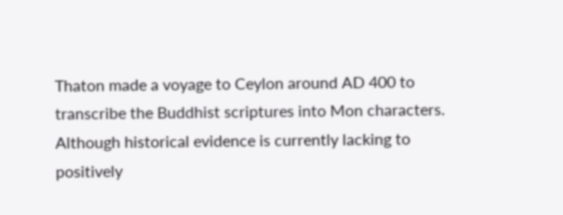Thaton made a voyage to Ceylon around AD 400 to transcribe the Buddhist scriptures into Mon characters. Although historical evidence is currently lacking to positively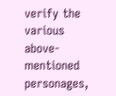verify the various above-mentioned personages,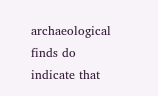archaeological finds do indicate that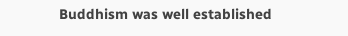Buddhism was well established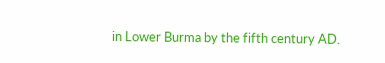in Lower Burma by the fifth century AD.